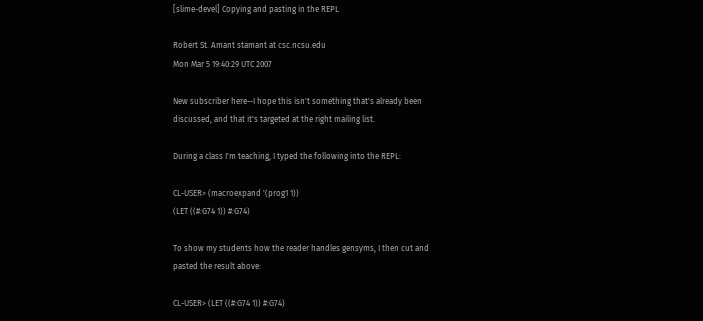[slime-devel] Copying and pasting in the REPL

Robert St. Amant stamant at csc.ncsu.edu
Mon Mar 5 19:40:29 UTC 2007

New subscriber here--I hope this isn't something that's already been
discussed, and that it's targeted at the right mailing list.

During a class I'm teaching, I typed the following into the REPL:

CL-USER> (macroexpand '(prog1 1))
(LET ((#:G74 1)) #:G74)

To show my students how the reader handles gensyms, I then cut and
pasted the result above:

CL-USER> (LET ((#:G74 1)) #:G74)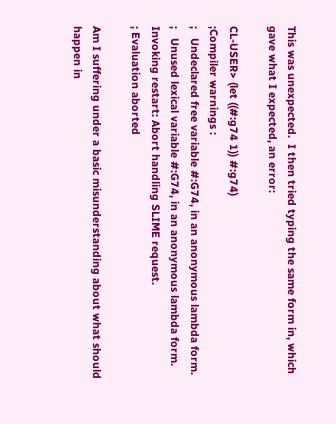This was unexpected.  I then tried typing the same form in, which
gave what I expected, an error:

CL-USER> (let ((#:g74 1)) #:g74)
;Compiler warnings :
;   Undeclared free variable #:G74, in an anonymous lambda form.
;   Unused lexical variable #:G74, in an anonymous lambda form.
Invoking restart: Abort handling SLIME request.
; Evaluation aborted

Am I suffering under a basic misunderstanding about what should
happen in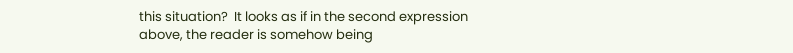this situation?  It looks as if in the second expression
above, the reader is somehow being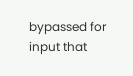bypassed for input that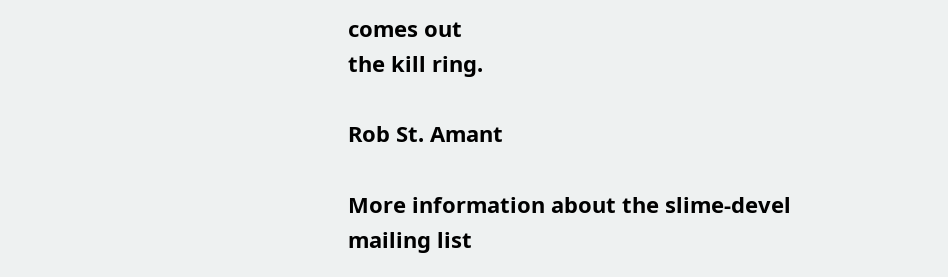comes out
the kill ring.

Rob St. Amant

More information about the slime-devel mailing list